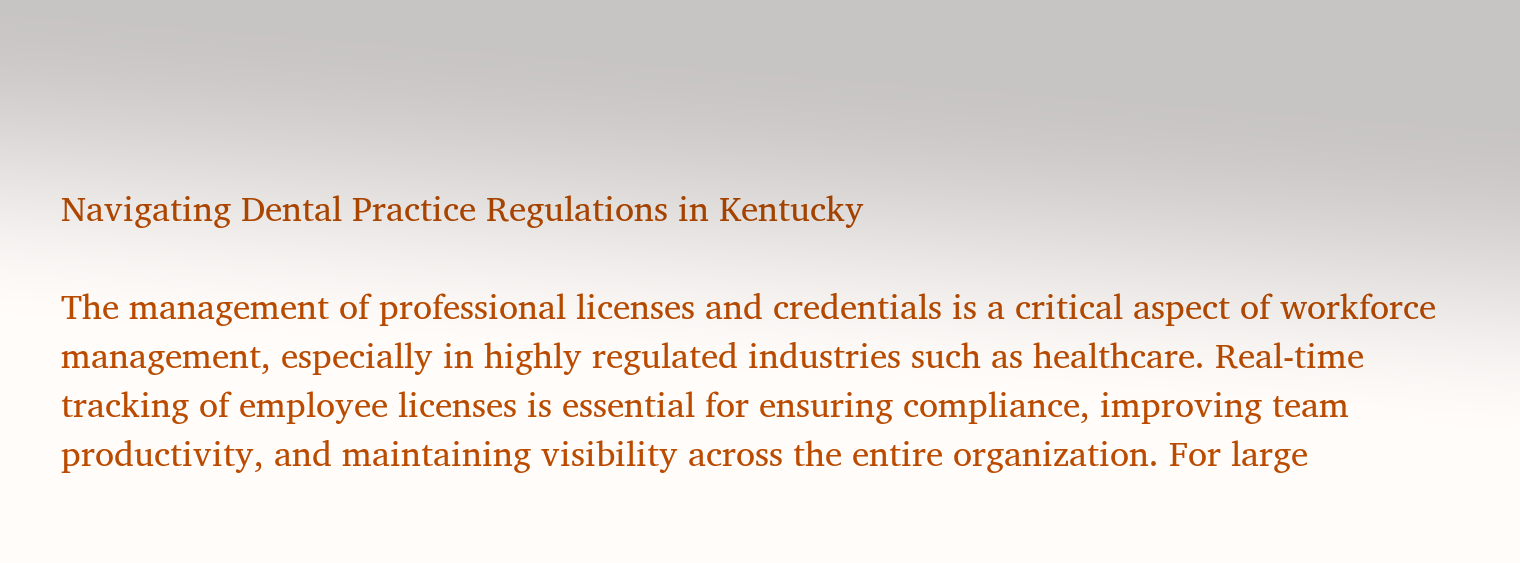Navigating Dental Practice Regulations in Kentucky

The management of professional licenses and credentials is a critical aspect of workforce management, especially in highly regulated industries such as healthcare. Real-time tracking of employee licenses is essential for ensuring compliance, improving team productivity, and maintaining visibility across the entire organization. For large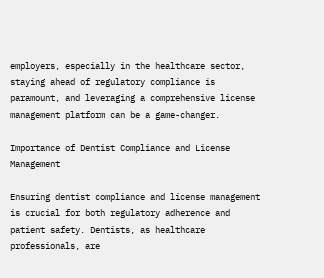employers, especially in the healthcare sector, staying ahead of regulatory compliance is paramount, and leveraging a comprehensive license management platform can be a game-changer.

Importance of Dentist Compliance and License Management

Ensuring dentist compliance and license management is crucial for both regulatory adherence and patient safety. Dentists, as healthcare professionals, are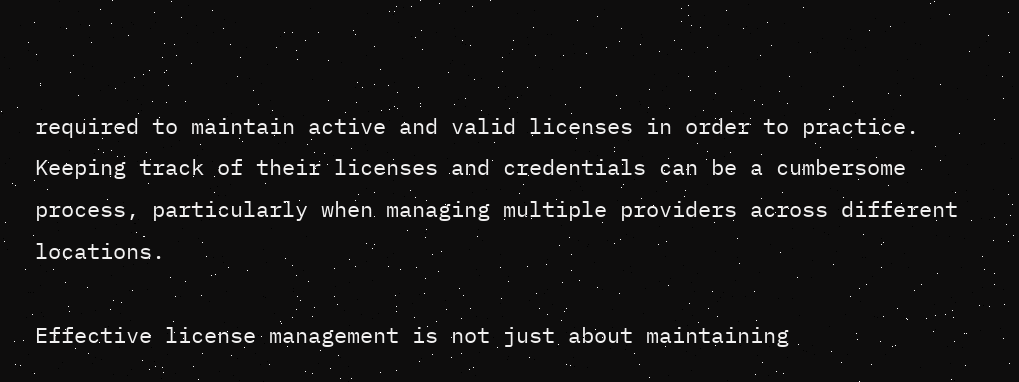required to maintain active and valid licenses in order to practice. Keeping track of their licenses and credentials can be a cumbersome process, particularly when managing multiple providers across different locations.

Effective license management is not just about maintaining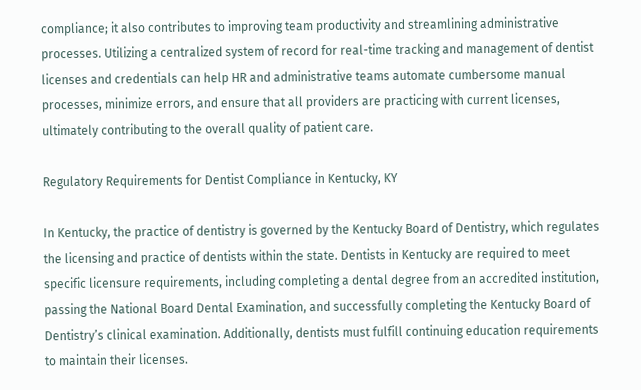compliance; it also contributes to improving team productivity and streamlining administrative processes. Utilizing a centralized system of record for real-time tracking and management of dentist licenses and credentials can help HR and administrative teams automate cumbersome manual processes, minimize errors, and ensure that all providers are practicing with current licenses, ultimately contributing to the overall quality of patient care.

Regulatory Requirements for Dentist Compliance in Kentucky, KY

In Kentucky, the practice of dentistry is governed by the Kentucky Board of Dentistry, which regulates the licensing and practice of dentists within the state. Dentists in Kentucky are required to meet specific licensure requirements, including completing a dental degree from an accredited institution, passing the National Board Dental Examination, and successfully completing the Kentucky Board of Dentistry’s clinical examination. Additionally, dentists must fulfill continuing education requirements to maintain their licenses.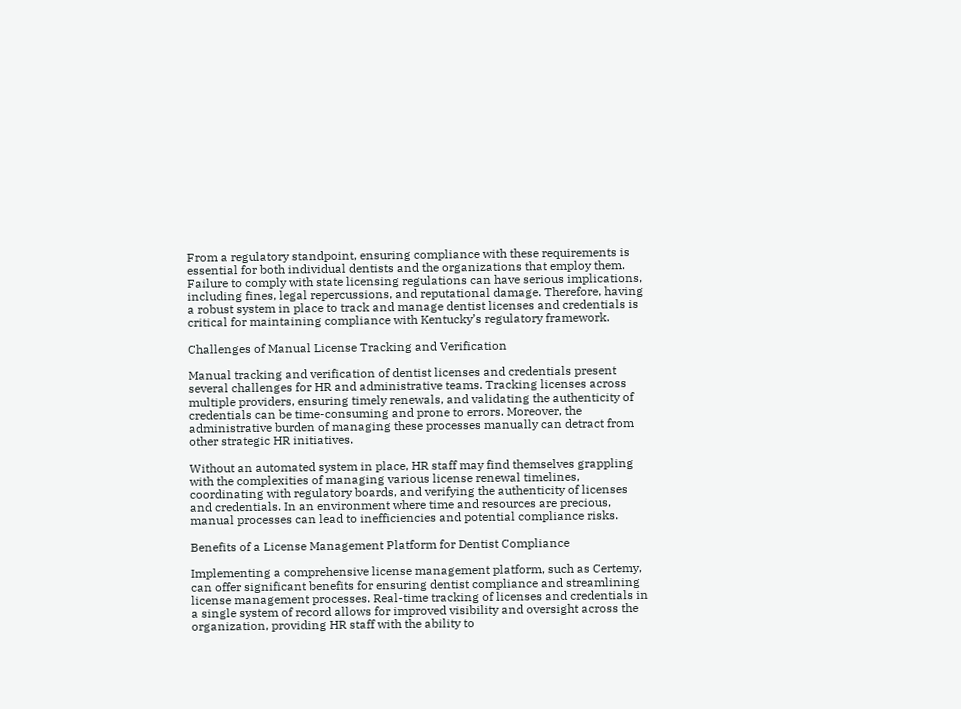From a regulatory standpoint, ensuring compliance with these requirements is essential for both individual dentists and the organizations that employ them. Failure to comply with state licensing regulations can have serious implications, including fines, legal repercussions, and reputational damage. Therefore, having a robust system in place to track and manage dentist licenses and credentials is critical for maintaining compliance with Kentucky’s regulatory framework.

Challenges of Manual License Tracking and Verification

Manual tracking and verification of dentist licenses and credentials present several challenges for HR and administrative teams. Tracking licenses across multiple providers, ensuring timely renewals, and validating the authenticity of credentials can be time-consuming and prone to errors. Moreover, the administrative burden of managing these processes manually can detract from other strategic HR initiatives.

Without an automated system in place, HR staff may find themselves grappling with the complexities of managing various license renewal timelines, coordinating with regulatory boards, and verifying the authenticity of licenses and credentials. In an environment where time and resources are precious, manual processes can lead to inefficiencies and potential compliance risks.

Benefits of a License Management Platform for Dentist Compliance

Implementing a comprehensive license management platform, such as Certemy, can offer significant benefits for ensuring dentist compliance and streamlining license management processes. Real-time tracking of licenses and credentials in a single system of record allows for improved visibility and oversight across the organization, providing HR staff with the ability to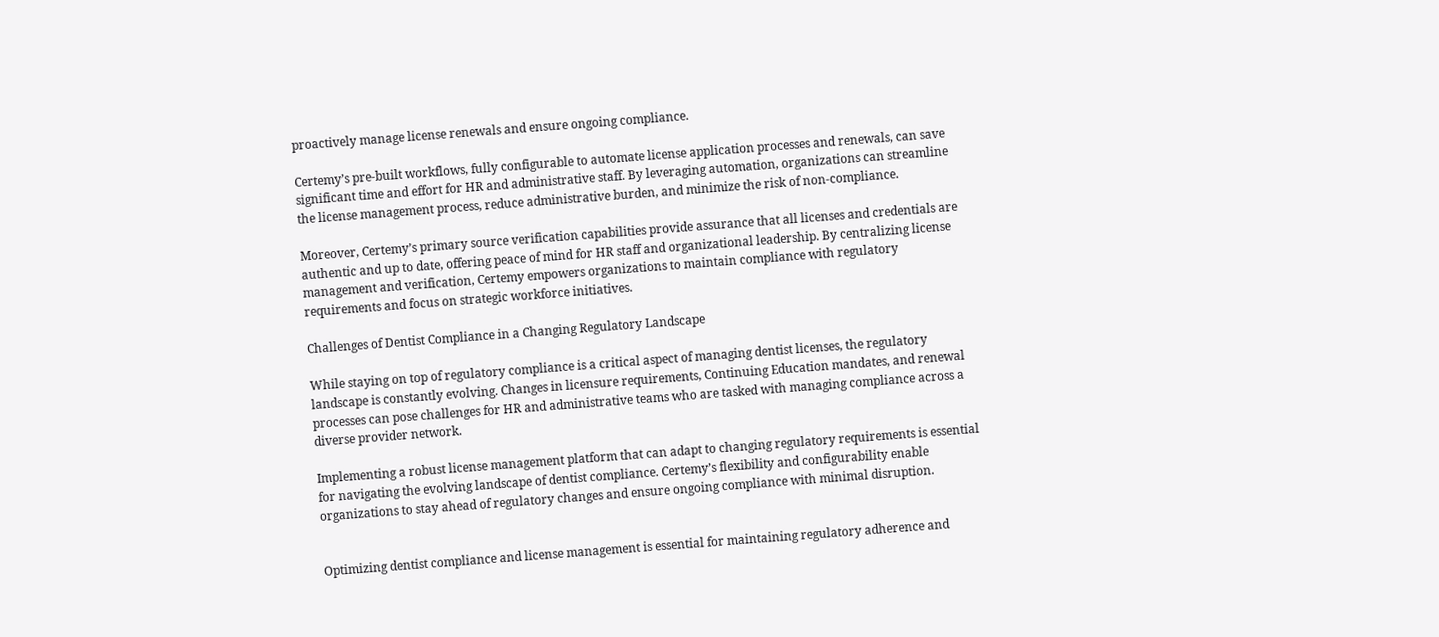proactively manage license renewals and ensure ongoing compliance.

Certemy’s pre-built workflows, fully configurable to automate license application processes and renewals, can save significant time and effort for HR and administrative staff. By leveraging automation, organizations can streamline the license management process, reduce administrative burden, and minimize the risk of non-compliance.

Moreover, Certemy’s primary source verification capabilities provide assurance that all licenses and credentials are authentic and up to date, offering peace of mind for HR staff and organizational leadership. By centralizing license management and verification, Certemy empowers organizations to maintain compliance with regulatory requirements and focus on strategic workforce initiatives.

Challenges of Dentist Compliance in a Changing Regulatory Landscape

While staying on top of regulatory compliance is a critical aspect of managing dentist licenses, the regulatory landscape is constantly evolving. Changes in licensure requirements, Continuing Education mandates, and renewal processes can pose challenges for HR and administrative teams who are tasked with managing compliance across a diverse provider network.

Implementing a robust license management platform that can adapt to changing regulatory requirements is essential for navigating the evolving landscape of dentist compliance. Certemy’s flexibility and configurability enable organizations to stay ahead of regulatory changes and ensure ongoing compliance with minimal disruption.


Optimizing dentist compliance and license management is essential for maintaining regulatory adherence and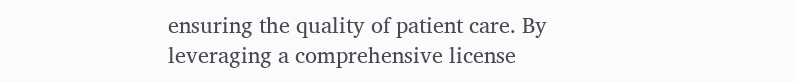ensuring the quality of patient care. By leveraging a comprehensive license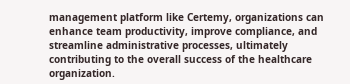management platform like Certemy, organizations can enhance team productivity, improve compliance, and streamline administrative processes, ultimately contributing to the overall success of the healthcare organization.